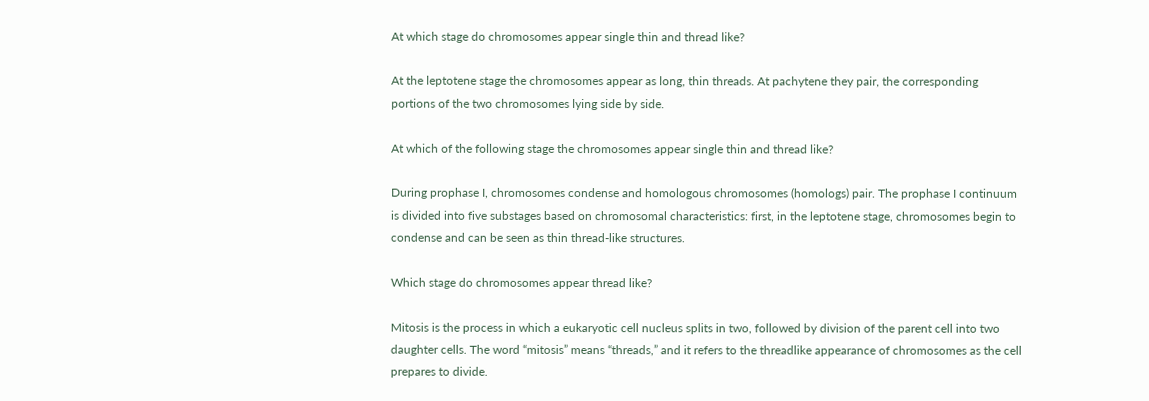At which stage do chromosomes appear single thin and thread like?

At the leptotene stage the chromosomes appear as long, thin threads. At pachytene they pair, the corresponding portions of the two chromosomes lying side by side.

At which of the following stage the chromosomes appear single thin and thread like?

During prophase I, chromosomes condense and homologous chromosomes (homologs) pair. The prophase I continuum is divided into five substages based on chromosomal characteristics: first, in the leptotene stage, chromosomes begin to condense and can be seen as thin thread-like structures.

Which stage do chromosomes appear thread like?

Mitosis is the process in which a eukaryotic cell nucleus splits in two, followed by division of the parent cell into two daughter cells. The word “mitosis” means “threads,” and it refers to the threadlike appearance of chromosomes as the cell prepares to divide.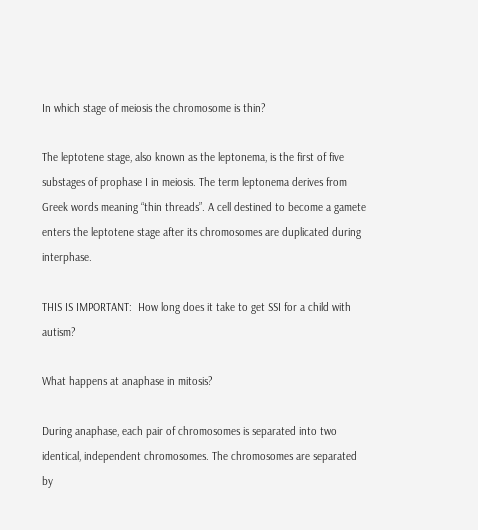In which stage of meiosis the chromosome is thin?

The leptotene stage, also known as the leptonema, is the first of five substages of prophase I in meiosis. The term leptonema derives from Greek words meaning “thin threads”. A cell destined to become a gamete enters the leptotene stage after its chromosomes are duplicated during interphase.

THIS IS IMPORTANT:  How long does it take to get SSI for a child with autism?

What happens at anaphase in mitosis?

During anaphase, each pair of chromosomes is separated into two identical, independent chromosomes. The chromosomes are separated by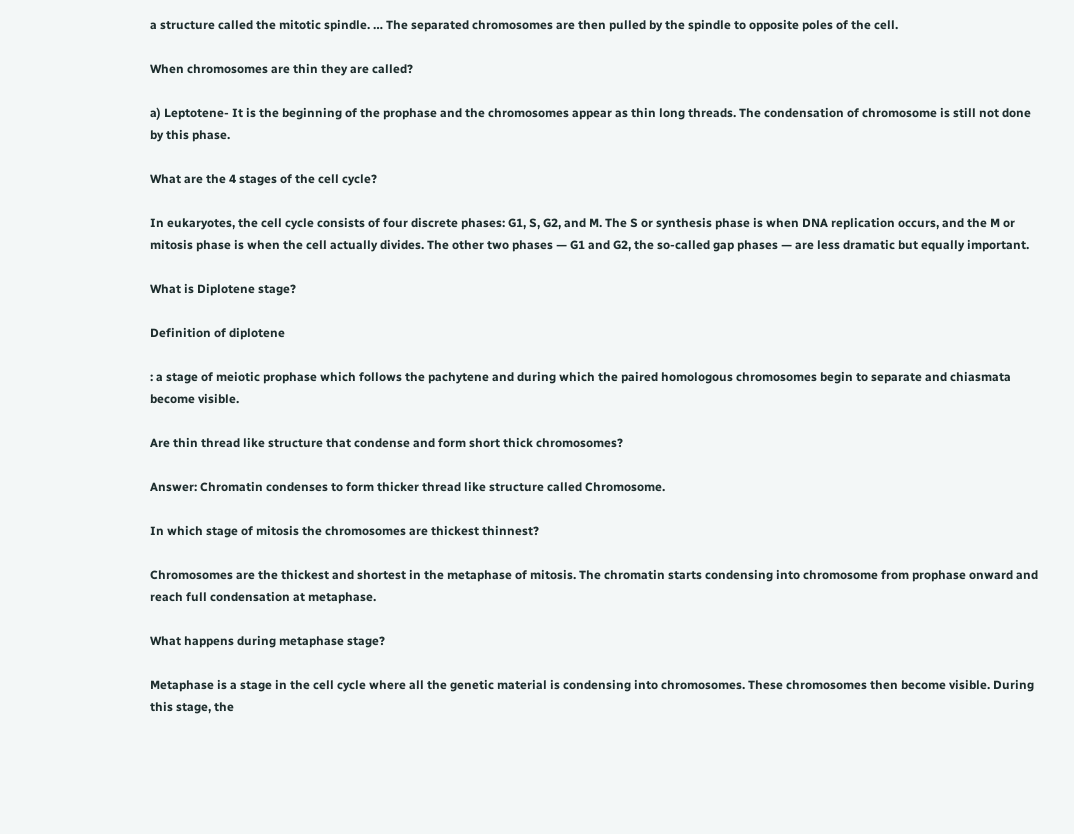a structure called the mitotic spindle. … The separated chromosomes are then pulled by the spindle to opposite poles of the cell.

When chromosomes are thin they are called?

a) Leptotene- It is the beginning of the prophase and the chromosomes appear as thin long threads. The condensation of chromosome is still not done by this phase.

What are the 4 stages of the cell cycle?

In eukaryotes, the cell cycle consists of four discrete phases: G1, S, G2, and M. The S or synthesis phase is when DNA replication occurs, and the M or mitosis phase is when the cell actually divides. The other two phases — G1 and G2, the so-called gap phases — are less dramatic but equally important.

What is Diplotene stage?

Definition of diplotene

: a stage of meiotic prophase which follows the pachytene and during which the paired homologous chromosomes begin to separate and chiasmata become visible.

Are thin thread like structure that condense and form short thick chromosomes?

Answer: Chromatin condenses to form thicker thread like structure called Chromosome.

In which stage of mitosis the chromosomes are thickest thinnest?

Chromosomes are the thickest and shortest in the metaphase of mitosis. The chromatin starts condensing into chromosome from prophase onward and reach full condensation at metaphase.

What happens during metaphase stage?

Metaphase is a stage in the cell cycle where all the genetic material is condensing into chromosomes. These chromosomes then become visible. During this stage, the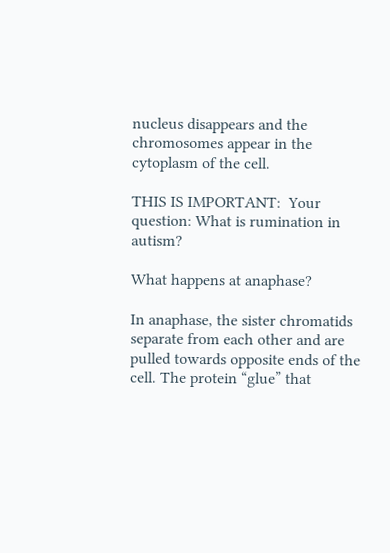nucleus disappears and the chromosomes appear in the cytoplasm of the cell.

THIS IS IMPORTANT:  Your question: What is rumination in autism?

What happens at anaphase?

In anaphase, the sister chromatids separate from each other and are pulled towards opposite ends of the cell. The protein “glue” that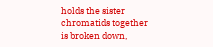holds the sister chromatids together is broken down,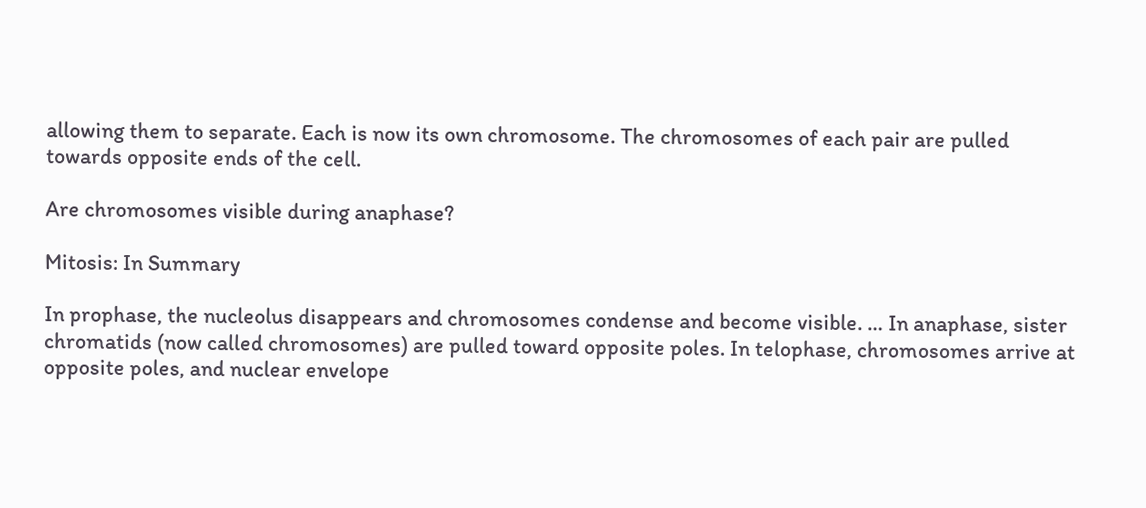allowing them to separate. Each is now its own chromosome. The chromosomes of each pair are pulled towards opposite ends of the cell.

Are chromosomes visible during anaphase?

Mitosis: In Summary

In prophase, the nucleolus disappears and chromosomes condense and become visible. … In anaphase, sister chromatids (now called chromosomes) are pulled toward opposite poles. In telophase, chromosomes arrive at opposite poles, and nuclear envelope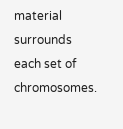material surrounds each set of chromosomes.